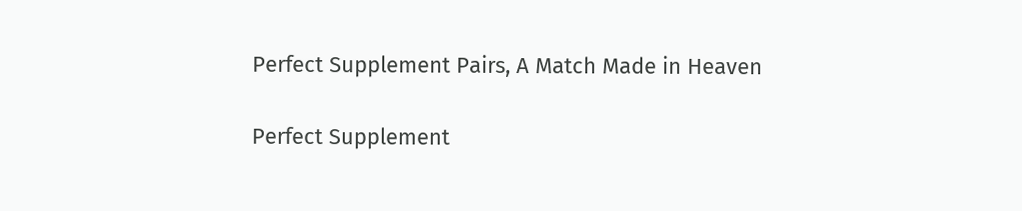Perfect Supplement Pairs, A Match Made in Heaven

Perfect Supplement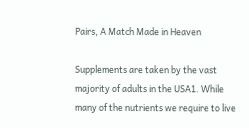Pairs, A Match Made in Heaven

Supplements are taken by the vast majority of adults in the USA1. While many of the nutrients we require to live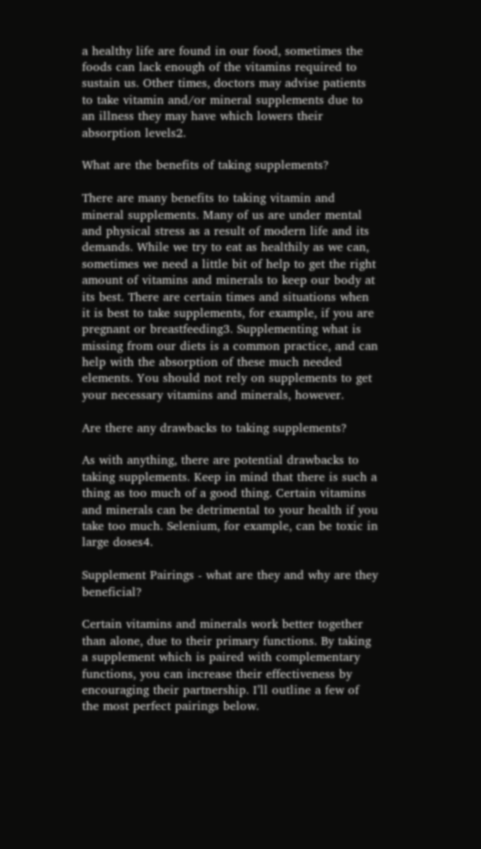a healthy life are found in our food, sometimes the foods can lack enough of the vitamins required to sustain us. Other times, doctors may advise patients to take vitamin and/or mineral supplements due to an illness they may have which lowers their absorption levels2.

What are the benefits of taking supplements?

There are many benefits to taking vitamin and mineral supplements. Many of us are under mental and physical stress as a result of modern life and its demands. While we try to eat as healthily as we can, sometimes we need a little bit of help to get the right amount of vitamins and minerals to keep our body at its best. There are certain times and situations when it is best to take supplements, for example, if you are pregnant or breastfeeding3. Supplementing what is missing from our diets is a common practice, and can help with the absorption of these much needed elements. You should not rely on supplements to get your necessary vitamins and minerals, however.

Are there any drawbacks to taking supplements?

As with anything, there are potential drawbacks to taking supplements. Keep in mind that there is such a thing as too much of a good thing. Certain vitamins and minerals can be detrimental to your health if you take too much. Selenium, for example, can be toxic in large doses4.

Supplement Pairings - what are they and why are they beneficial?

Certain vitamins and minerals work better together than alone, due to their primary functions. By taking a supplement which is paired with complementary functions, you can increase their effectiveness by encouraging their partnership. I’ll outline a few of the most perfect pairings below.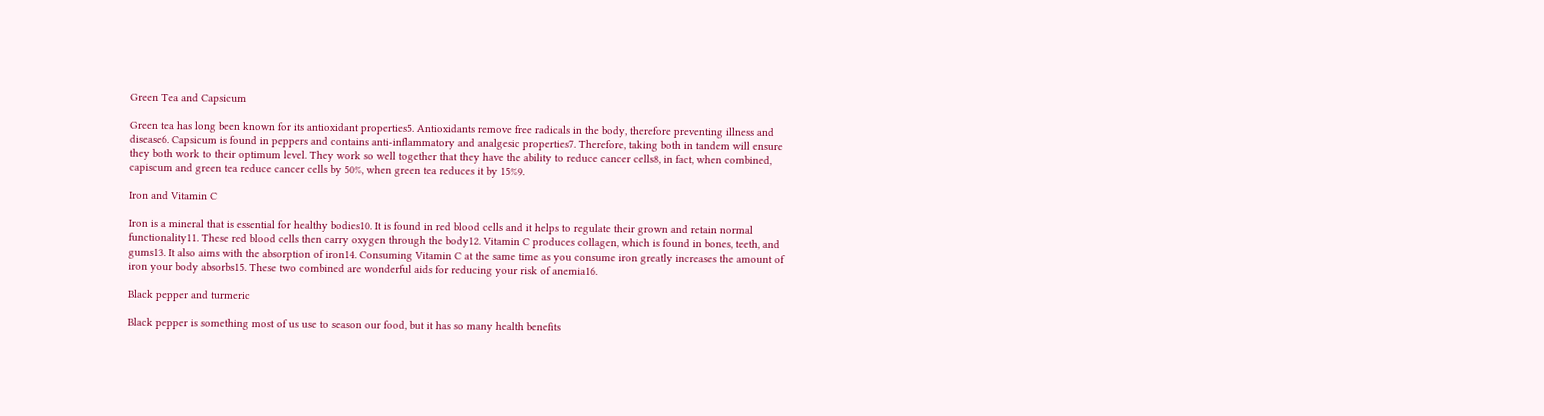Green Tea and Capsicum

Green tea has long been known for its antioxidant properties5. Antioxidants remove free radicals in the body, therefore preventing illness and disease6. Capsicum is found in peppers and contains anti-inflammatory and analgesic properties7. Therefore, taking both in tandem will ensure they both work to their optimum level. They work so well together that they have the ability to reduce cancer cells8, in fact, when combined, capiscum and green tea reduce cancer cells by 50%, when green tea reduces it by 15%9.

Iron and Vitamin C

Iron is a mineral that is essential for healthy bodies10. It is found in red blood cells and it helps to regulate their grown and retain normal functionality11. These red blood cells then carry oxygen through the body12. Vitamin C produces collagen, which is found in bones, teeth, and gums13. It also aims with the absorption of iron14. Consuming Vitamin C at the same time as you consume iron greatly increases the amount of iron your body absorbs15. These two combined are wonderful aids for reducing your risk of anemia16.

Black pepper and turmeric

Black pepper is something most of us use to season our food, but it has so many health benefits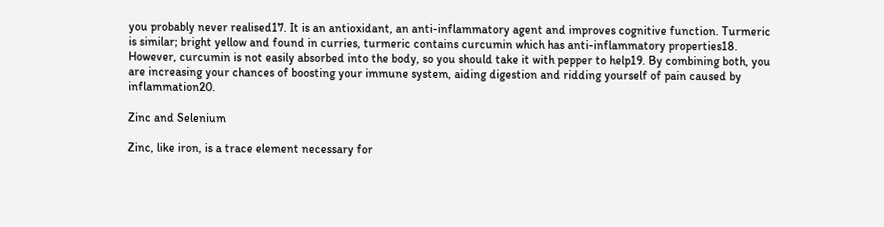you probably never realised17. It is an antioxidant, an anti-inflammatory agent and improves cognitive function. Turmeric is similar; bright yellow and found in curries, turmeric contains curcumin which has anti-inflammatory properties18. However, curcumin is not easily absorbed into the body, so you should take it with pepper to help19. By combining both, you are increasing your chances of boosting your immune system, aiding digestion and ridding yourself of pain caused by inflammation20.

Zinc and Selenium

Zinc, like iron, is a trace element necessary for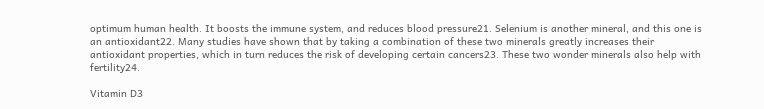optimum human health. It boosts the immune system, and reduces blood pressure21. Selenium is another mineral, and this one is an antioxidant22. Many studies have shown that by taking a combination of these two minerals greatly increases their antioxidant properties, which in turn reduces the risk of developing certain cancers23. These two wonder minerals also help with fertility24.

Vitamin D3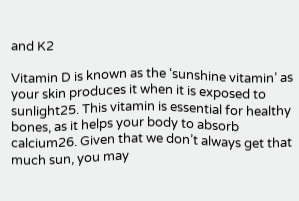and K2

Vitamin D is known as the ‘sunshine vitamin’ as your skin produces it when it is exposed to sunlight25. This vitamin is essential for healthy bones, as it helps your body to absorb calcium26. Given that we don’t always get that much sun, you may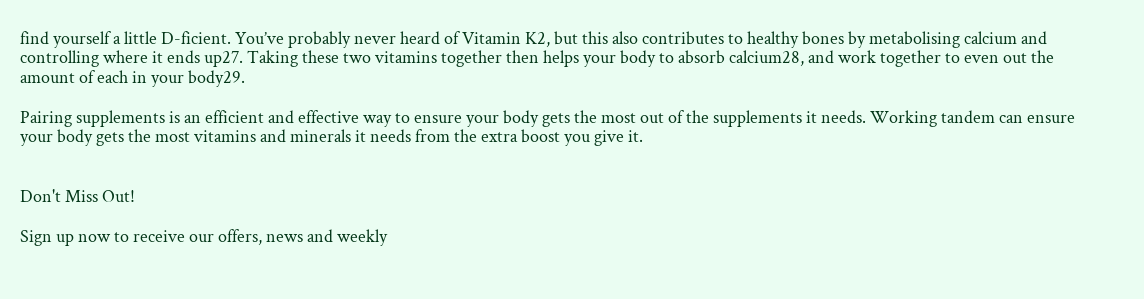find yourself a little D-ficient. You’ve probably never heard of Vitamin K2, but this also contributes to healthy bones by metabolising calcium and controlling where it ends up27. Taking these two vitamins together then helps your body to absorb calcium28, and work together to even out the amount of each in your body29.

Pairing supplements is an efficient and effective way to ensure your body gets the most out of the supplements it needs. Working tandem can ensure your body gets the most vitamins and minerals it needs from the extra boost you give it.


Don't Miss Out!

Sign up now to receive our offers, news and weekly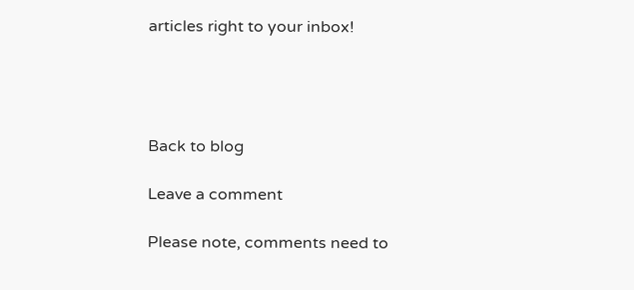articles right to your inbox!




Back to blog

Leave a comment

Please note, comments need to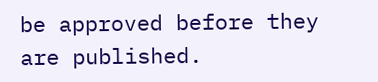be approved before they are published.